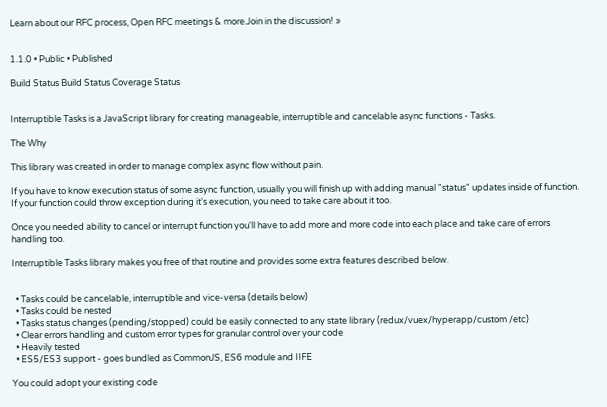Learn about our RFC process, Open RFC meetings & more.Join in the discussion! »


1.1.0 • Public • Published

Build Status Build Status Coverage Status


Interruptible Tasks is a JavaScript library for creating manageable, interruptible and cancelable async functions - Tasks.

The Why

This library was created in order to manage complex async flow without pain.

If you have to know execution status of some async function, usually you will finish up with adding manual "status" updates inside of function. If your function could throw exception during it's execution, you need to take care about it too.

Once you needed ability to cancel or interrupt function you'll have to add more and more code into each place and take care of errors handling too.

Interruptible Tasks library makes you free of that routine and provides some extra features described below.


  • Tasks could be cancelable, interruptible and vice-versa (details below)
  • Tasks could be nested
  • Tasks status changes (pending/stopped) could be easily connected to any state library (redux/vuex/hyperapp/custom /etc)
  • Clear errors handling and custom error types for granular control over your code
  • Heavily tested
  • ES5/ES3 support - goes bundled as CommonJS, ES6 module and IIFE

You could adopt your existing code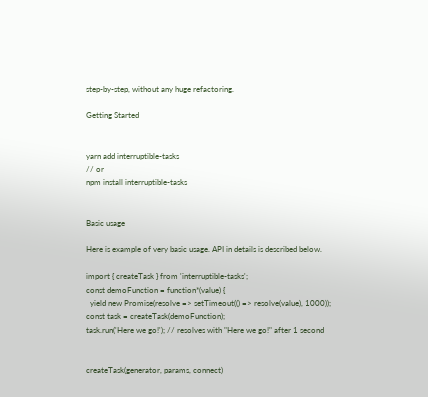step-by-step, without any huge refactoring.

Getting Started


yarn add interruptible-tasks
// or
npm install interruptible-tasks


Basic usage

Here is example of very basic usage. API in details is described below.

import { createTask } from 'interruptible-tasks';
const demoFunction = function*(value) {
  yield new Promise(resolve => setTimeout(() => resolve(value), 1000));
const task = createTask(demoFunction);
task.run('Here we go!'); // resolves with "Here we go!" after 1 second


createTask(generator, params, connect)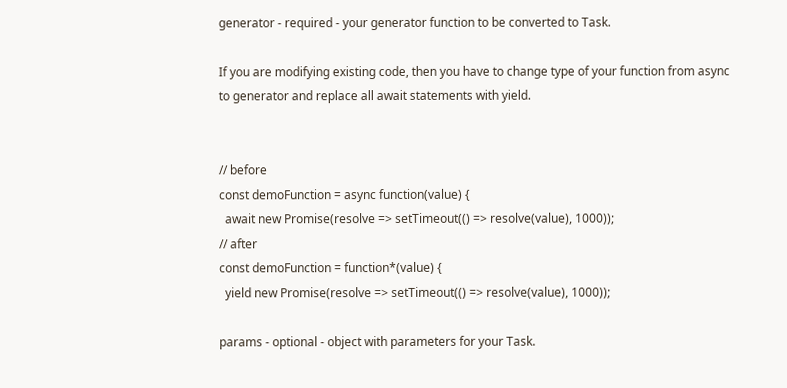generator - required - your generator function to be converted to Task.

If you are modifying existing code, then you have to change type of your function from async to generator and replace all await statements with yield.


// before
const demoFunction = async function(value) {
  await new Promise(resolve => setTimeout(() => resolve(value), 1000));
// after
const demoFunction = function*(value) {
  yield new Promise(resolve => setTimeout(() => resolve(value), 1000));

params - optional - object with parameters for your Task.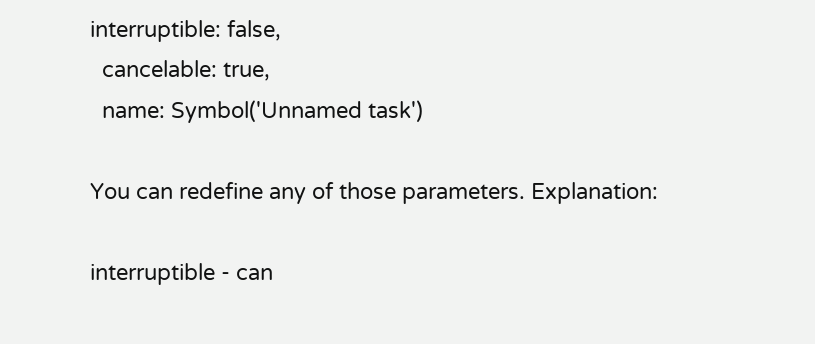interruptible: false,
  cancelable: true,
  name: Symbol('Unnamed task')

You can redefine any of those parameters. Explanation:

interruptible - can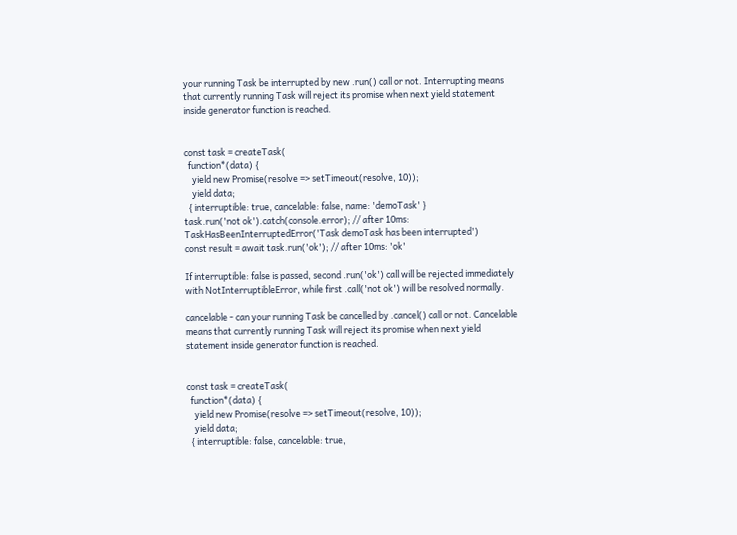your running Task be interrupted by new .run() call or not. Interrupting means that currently running Task will reject its promise when next yield statement inside generator function is reached.


const task = createTask(
  function*(data) {
    yield new Promise(resolve => setTimeout(resolve, 10));
    yield data;
  { interruptible: true, cancelable: false, name: 'demoTask' }
task.run('not ok').catch(console.error); // after 10ms: TaskHasBeenInterruptedError('Task demoTask has been interrupted')
const result = await task.run('ok'); // after 10ms: 'ok'

If interruptible: false is passed, second .run('ok') call will be rejected immediately with NotInterruptibleError, while first .call('not ok') will be resolved normally.

cancelable - can your running Task be cancelled by .cancel() call or not. Cancelable means that currently running Task will reject its promise when next yield statement inside generator function is reached.


const task = createTask(
  function*(data) {
    yield new Promise(resolve => setTimeout(resolve, 10));
    yield data;
  { interruptible: false, cancelable: true,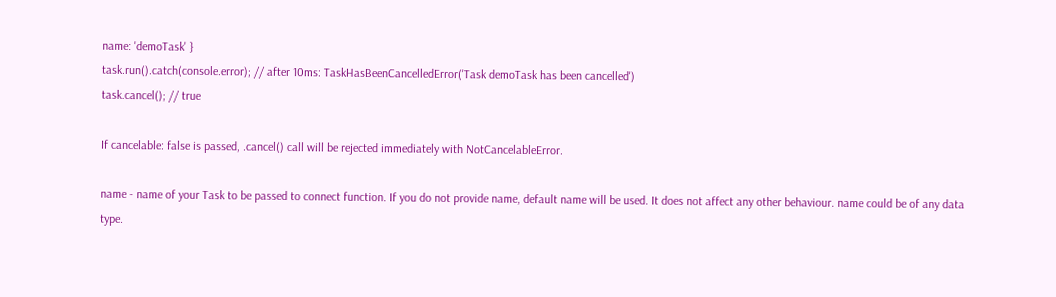name: 'demoTask' }
task.run().catch(console.error); // after 10ms: TaskHasBeenCancelledError('Task demoTask has been cancelled')
task.cancel(); // true

If cancelable: false is passed, .cancel() call will be rejected immediately with NotCancelableError.

name - name of your Task to be passed to connect function. If you do not provide name, default name will be used. It does not affect any other behaviour. name could be of any data type.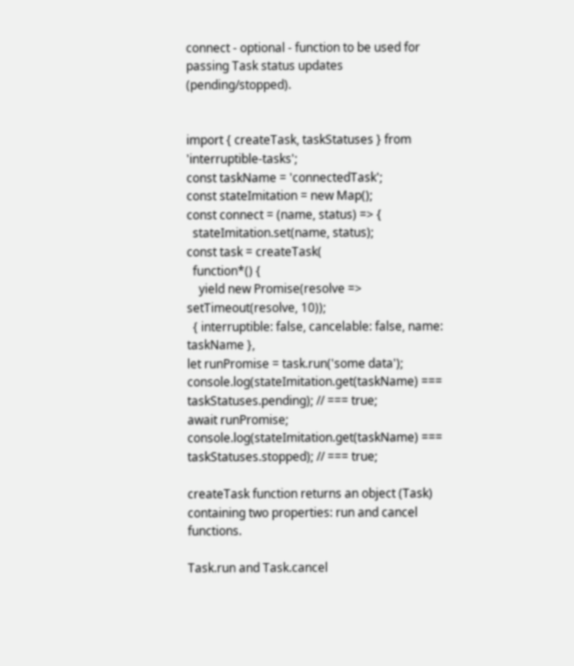connect - optional - function to be used for passing Task status updates (pending/stopped).


import { createTask, taskStatuses } from 'interruptible-tasks';
const taskName = 'connectedTask';
const stateImitation = new Map();
const connect = (name, status) => {
  stateImitation.set(name, status);
const task = createTask(
  function*() {
    yield new Promise(resolve => setTimeout(resolve, 10));
  { interruptible: false, cancelable: false, name: taskName },
let runPromise = task.run('some data');
console.log(stateImitation.get(taskName) === taskStatuses.pending); // === true;
await runPromise;
console.log(stateImitation.get(taskName) === taskStatuses.stopped); // === true;

createTask function returns an object (Task) containing two properties: run and cancel functions.

Task.run and Task.cancel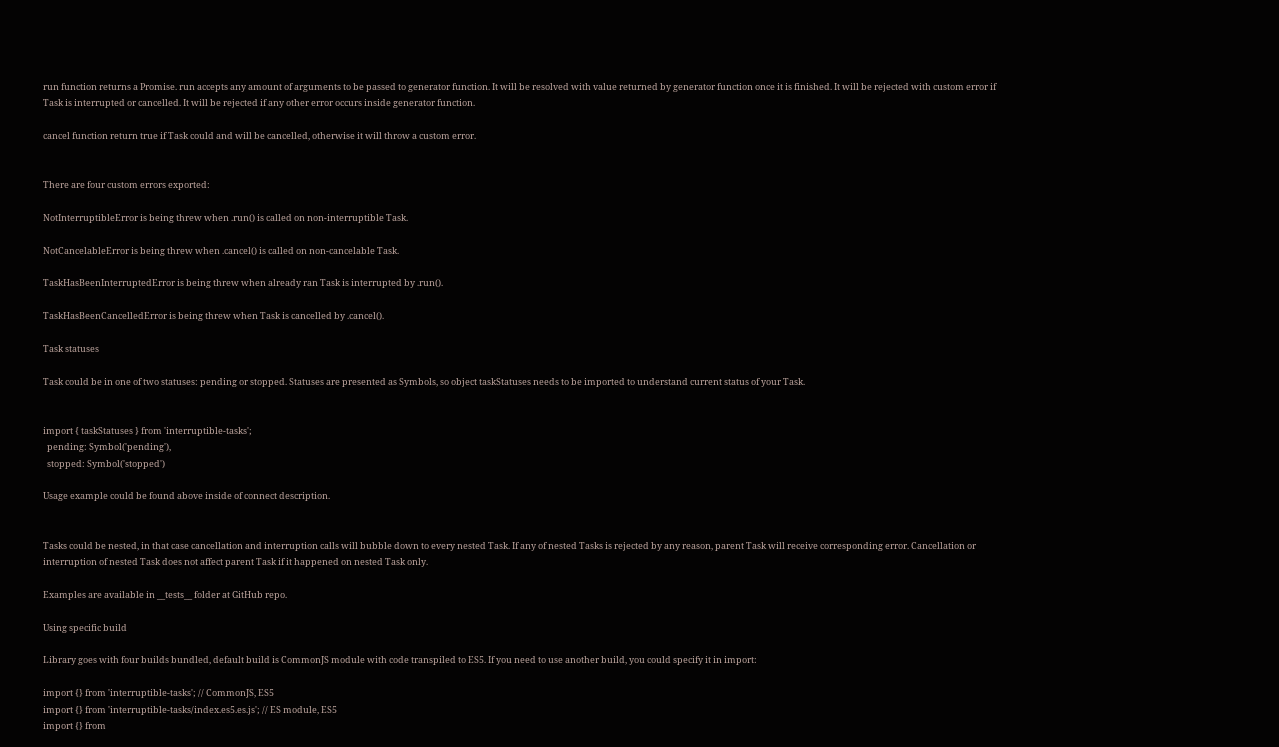run function returns a Promise. run accepts any amount of arguments to be passed to generator function. It will be resolved with value returned by generator function once it is finished. It will be rejected with custom error if Task is interrupted or cancelled. It will be rejected if any other error occurs inside generator function.

cancel function return true if Task could and will be cancelled, otherwise it will throw a custom error.


There are four custom errors exported:

NotInterruptibleError is being threw when .run() is called on non-interruptible Task.

NotCancelableError is being threw when .cancel() is called on non-cancelable Task.

TaskHasBeenInterruptedError is being threw when already ran Task is interrupted by .run().

TaskHasBeenCancelledError is being threw when Task is cancelled by .cancel().

Task statuses

Task could be in one of two statuses: pending or stopped. Statuses are presented as Symbols, so object taskStatuses needs to be imported to understand current status of your Task.


import { taskStatuses } from 'interruptible-tasks';
  pending: Symbol('pending'),
  stopped: Symbol('stopped')

Usage example could be found above inside of connect description.


Tasks could be nested, in that case cancellation and interruption calls will bubble down to every nested Task. If any of nested Tasks is rejected by any reason, parent Task will receive corresponding error. Cancellation or interruption of nested Task does not affect parent Task if it happened on nested Task only.

Examples are available in __tests__ folder at GitHub repo.

Using specific build

Library goes with four builds bundled, default build is CommonJS module with code transpiled to ES5. If you need to use another build, you could specify it in import:

import {} from 'interruptible-tasks'; // CommonJS, ES5
import {} from 'interruptible-tasks/index.es5.es.js'; // ES module, ES5
import {} from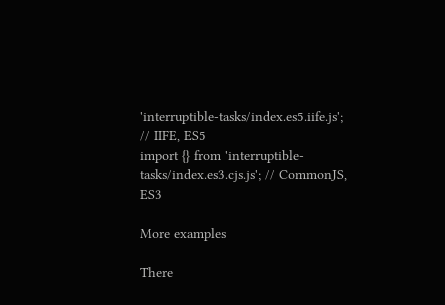'interruptible-tasks/index.es5.iife.js'; // IIFE, ES5
import {} from 'interruptible-tasks/index.es3.cjs.js'; // CommonJS, ES3

More examples

There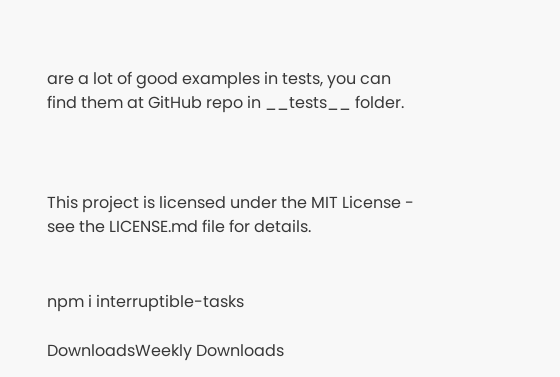are a lot of good examples in tests, you can find them at GitHub repo in __tests__ folder.



This project is licensed under the MIT License - see the LICENSE.md file for details.


npm i interruptible-tasks

DownloadsWeekly Downloads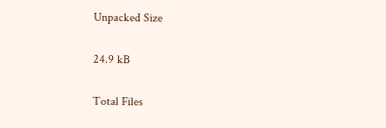Unpacked Size

24.9 kB

Total Files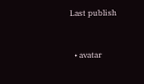Last publish


  • avatar